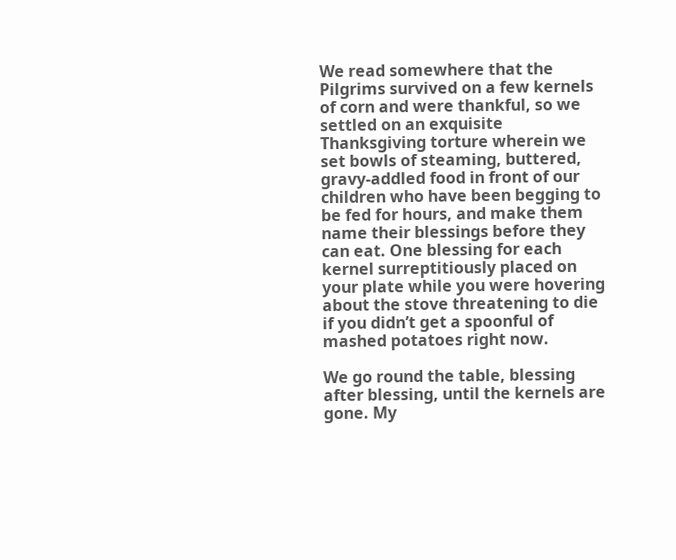We read somewhere that the Pilgrims survived on a few kernels of corn and were thankful, so we settled on an exquisite Thanksgiving torture wherein we set bowls of steaming, buttered, gravy-addled food in front of our children who have been begging to be fed for hours, and make them name their blessings before they can eat. One blessing for each kernel surreptitiously placed on your plate while you were hovering about the stove threatening to die if you didn’t get a spoonful of mashed potatoes right now.

We go round the table, blessing after blessing, until the kernels are gone. My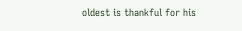oldest is thankful for his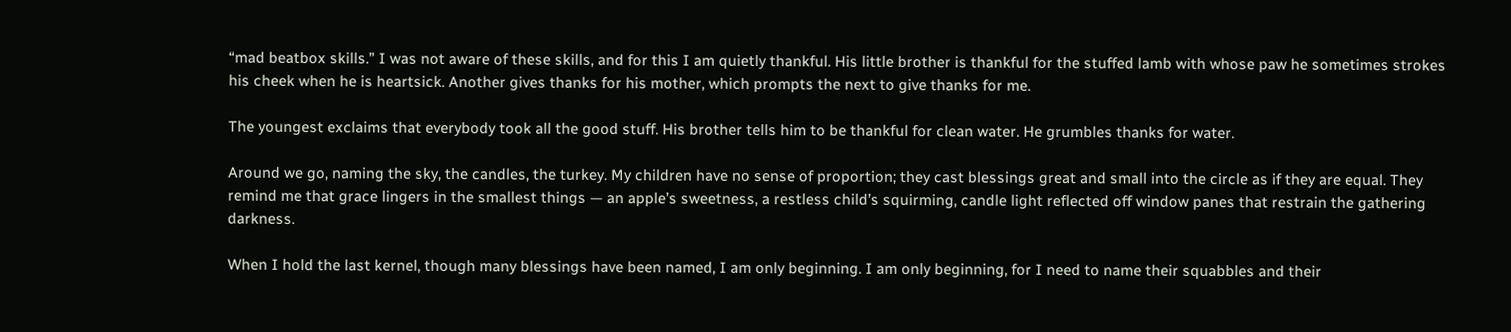“mad beatbox skills.” I was not aware of these skills, and for this I am quietly thankful. His little brother is thankful for the stuffed lamb with whose paw he sometimes strokes his cheek when he is heartsick. Another gives thanks for his mother, which prompts the next to give thanks for me.

The youngest exclaims that everybody took all the good stuff. His brother tells him to be thankful for clean water. He grumbles thanks for water.

Around we go, naming the sky, the candles, the turkey. My children have no sense of proportion; they cast blessings great and small into the circle as if they are equal. They remind me that grace lingers in the smallest things — an apple’s sweetness, a restless child’s squirming, candle light reflected off window panes that restrain the gathering darkness.

When I hold the last kernel, though many blessings have been named, I am only beginning. I am only beginning, for I need to name their squabbles and their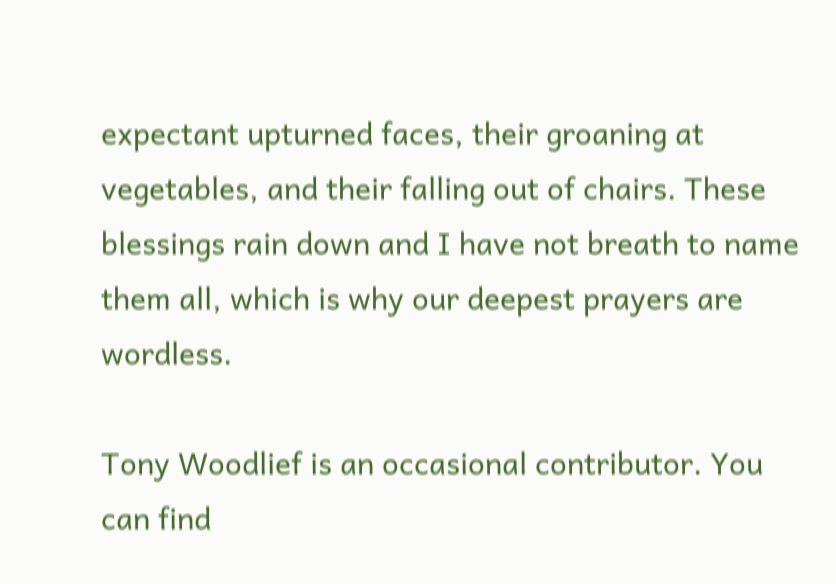expectant upturned faces, their groaning at vegetables, and their falling out of chairs. These blessings rain down and I have not breath to name them all, which is why our deepest prayers are wordless.

Tony Woodlief is an occasional contributor. You can find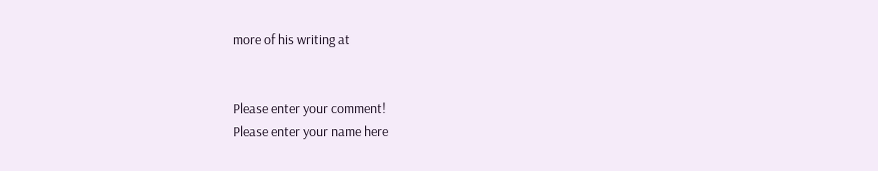more of his writing at


Please enter your comment!
Please enter your name here